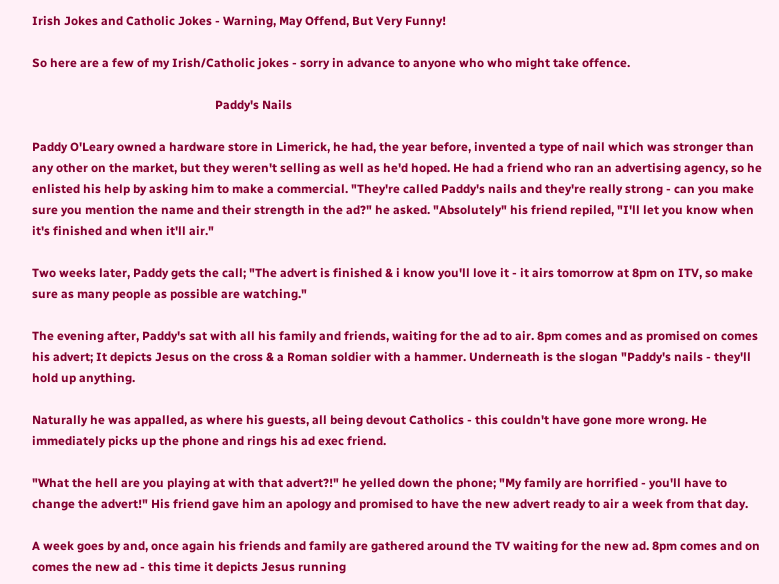Irish Jokes and Catholic Jokes - Warning, May Offend, But Very Funny!

So here are a few of my Irish/Catholic jokes - sorry in advance to anyone who who might take offence.

                                                             Paddy's Nails

Paddy O'Leary owned a hardware store in Limerick, he had, the year before, invented a type of nail which was stronger than any other on the market, but they weren't selling as well as he'd hoped. He had a friend who ran an advertising agency, so he enlisted his help by asking him to make a commercial. "They're called Paddy's nails and they're really strong - can you make sure you mention the name and their strength in the ad?" he asked. "Absolutely" his friend repiled, "I'll let you know when it's finished and when it'll air."

Two weeks later, Paddy gets the call; "The advert is finished & i know you'll love it - it airs tomorrow at 8pm on ITV, so make sure as many people as possible are watching."

The evening after, Paddy's sat with all his family and friends, waiting for the ad to air. 8pm comes and as promised on comes his advert; It depicts Jesus on the cross & a Roman soldier with a hammer. Underneath is the slogan "Paddy's nails - they'll hold up anything.

Naturally he was appalled, as where his guests, all being devout Catholics - this couldn't have gone more wrong. He immediately picks up the phone and rings his ad exec friend.

"What the hell are you playing at with that advert?!" he yelled down the phone; "My family are horrified - you'll have to change the advert!" His friend gave him an apology and promised to have the new advert ready to air a week from that day.

A week goes by and, once again his friends and family are gathered around the TV waiting for the new ad. 8pm comes and on comes the new ad - this time it depicts Jesus running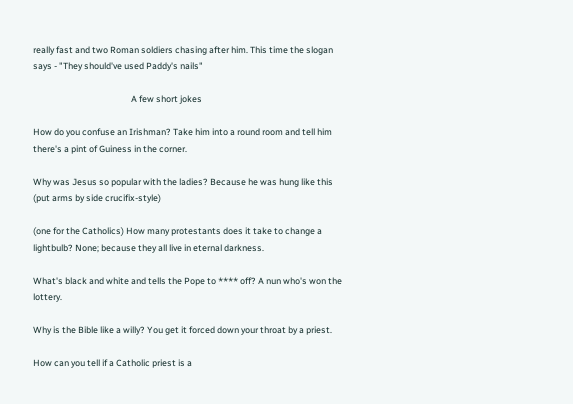really fast and two Roman soldiers chasing after him. This time the slogan says - "They should've used Paddy's nails"

                                                 A few short jokes

How do you confuse an Irishman? Take him into a round room and tell him there's a pint of Guiness in the corner.

Why was Jesus so popular with the ladies? Because he was hung like this (put arms by side crucifix-style)

(one for the Catholics) How many protestants does it take to change a lightbulb? None; because they all live in eternal darkness.

What's black and white and tells the Pope to **** off? A nun who's won the lottery.

Why is the Bible like a willy? You get it forced down your throat by a priest.

How can you tell if a Catholic priest is a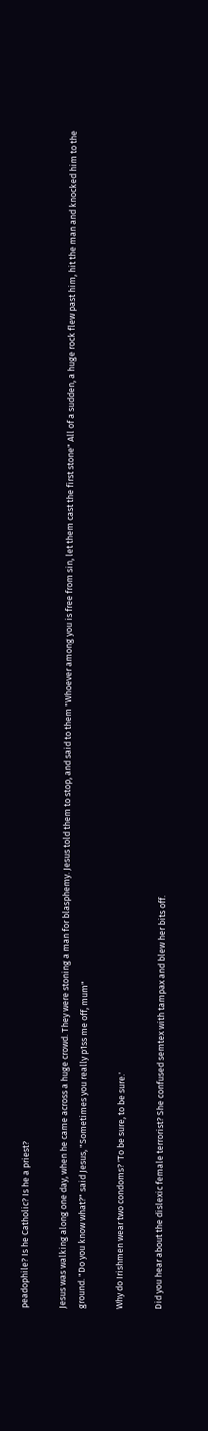peadophile? Is he Catholic? Is he a priest?

Jesus was walking along one day, when he came across a huge crowd. They were stoning a man for blasphemy. Jesus told them to stop, and said to them "Whoever among you is free from sin, let them cast the first stone" All of a sudden, a huge rock flew past him, hit the man and knocked him to the ground. "Do you know what?" said Jesus, "Sometimes you really p1ss me off, mum"

Why do Irishmen wear two condoms? 'To be sure, to be sure.'

Did you hear about the dislexic female terrorist? She confused semtex with tampax and blew her bits off.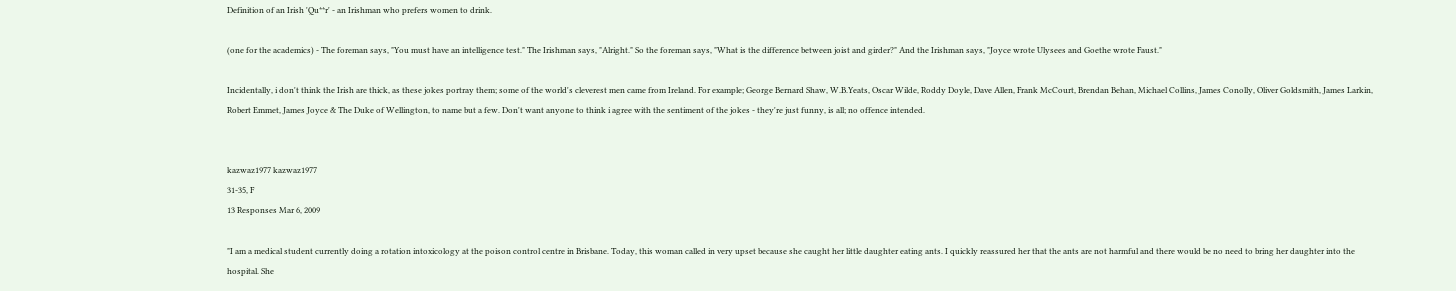Definition of an Irish 'Qu**r' - an Irishman who prefers women to drink.

(one for the academics) - The foreman says, "You must have an intelligence test." The Irishman says, "Alright." So the foreman says, "What is the difference between joist and girder?" And the Irishman says, "Joyce wrote Ulysees and Goethe wrote Faust."

Incidentally, i don't think the Irish are thick, as these jokes portray them; some of the world's cleverest men came from Ireland. For example; George Bernard Shaw, W.B.Yeats, Oscar Wilde, Roddy Doyle, Dave Allen, Frank McCourt, Brendan Behan, Michael Collins, James Conolly, Oliver Goldsmith, James Larkin, Robert Emmet, James Joyce & The Duke of Wellington, to name but a few. Don't want anyone to think i agree with the sentiment of the jokes - they're just funny, is all; no offence intended.


kazwaz1977 kazwaz1977
31-35, F
13 Responses Mar 6, 2009

"I am a medical student currently doing a rotation intoxicology at the poison control centre in Brisbane. Today, this woman called in very upset because she caught her little daughter eating ants. I quickly reassured her that the ants are not harmful and there would be no need to bring her daughter into the hospital. She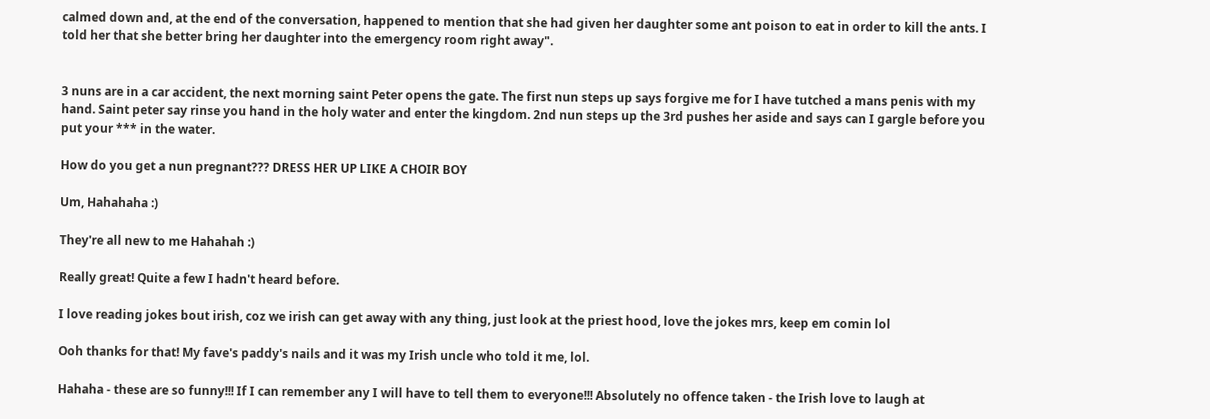calmed down and, at the end of the conversation, happened to mention that she had given her daughter some ant poison to eat in order to kill the ants. I told her that she better bring her daughter into the emergency room right away".


3 nuns are in a car accident, the next morning saint Peter opens the gate. The first nun steps up says forgive me for I have tutched a mans penis with my hand. Saint peter say rinse you hand in the holy water and enter the kingdom. 2nd nun steps up the 3rd pushes her aside and says can I gargle before you put your *** in the water.

How do you get a nun pregnant??? DRESS HER UP LIKE A CHOIR BOY

Um, Hahahaha :)

They're all new to me Hahahah :)

Really great! Quite a few I hadn't heard before.

I love reading jokes bout irish, coz we irish can get away with any thing, just look at the priest hood, love the jokes mrs, keep em comin lol

Ooh thanks for that! My fave's paddy's nails and it was my Irish uncle who told it me, lol.

Hahaha - these are so funny!!! If I can remember any I will have to tell them to everyone!!! Absolutely no offence taken - the Irish love to laugh at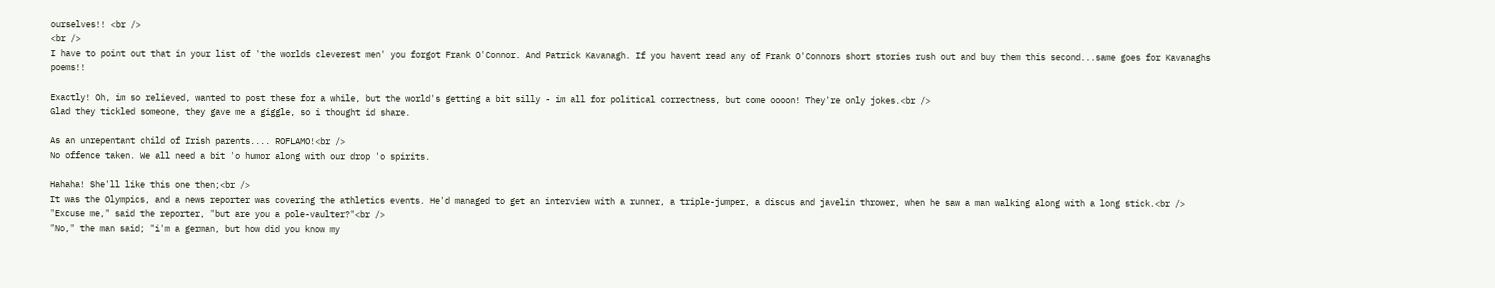ourselves!! <br />
<br />
I have to point out that in your list of 'the worlds cleverest men' you forgot Frank O'Connor. And Patrick Kavanagh. If you havent read any of Frank O'Connors short stories rush out and buy them this second...same goes for Kavanaghs poems!!

Exactly! Oh, im so relieved, wanted to post these for a while, but the world's getting a bit silly - im all for political correctness, but come oooon! They're only jokes.<br />
Glad they tickled someone, they gave me a giggle, so i thought id share.

As an unrepentant child of Irish parents.... ROFLAMO!<br />
No offence taken. We all need a bit 'o humor along with our drop 'o spirits.

Hahaha! She'll like this one then;<br />
It was the Olympics, and a news reporter was covering the athletics events. He'd managed to get an interview with a runner, a triple-jumper, a discus and javelin thrower, when he saw a man walking along with a long stick.<br />
"Excuse me," said the reporter, "but are you a pole-vaulter?"<br />
"No," the man said; "i'm a german, but how did you know my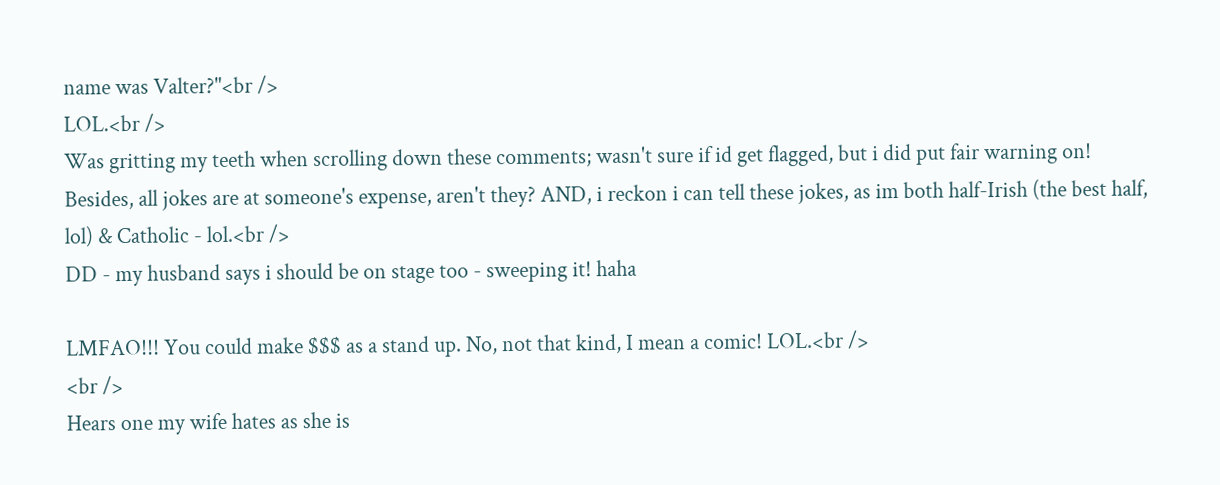name was Valter?"<br />
LOL.<br />
Was gritting my teeth when scrolling down these comments; wasn't sure if id get flagged, but i did put fair warning on! Besides, all jokes are at someone's expense, aren't they? AND, i reckon i can tell these jokes, as im both half-Irish (the best half, lol) & Catholic - lol.<br />
DD - my husband says i should be on stage too - sweeping it! haha

LMFAO!!! You could make $$$ as a stand up. No, not that kind, I mean a comic! LOL.<br />
<br />
Hears one my wife hates as she is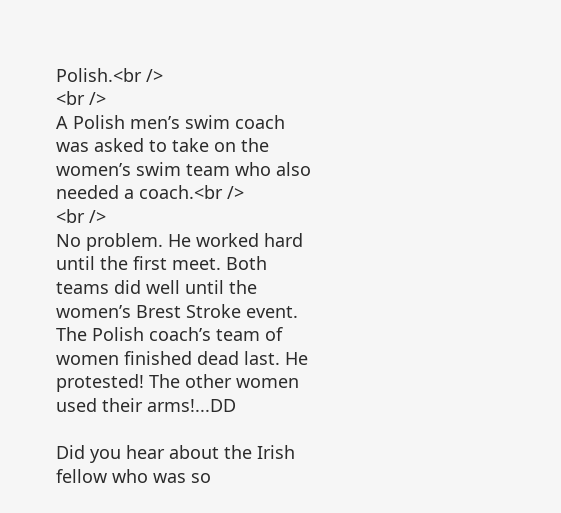Polish.<br />
<br />
A Polish men’s swim coach was asked to take on the women’s swim team who also needed a coach.<br />
<br />
No problem. He worked hard until the first meet. Both teams did well until the women’s Brest Stroke event. The Polish coach’s team of women finished dead last. He protested! The other women used their arms!...DD

Did you hear about the Irish fellow who was so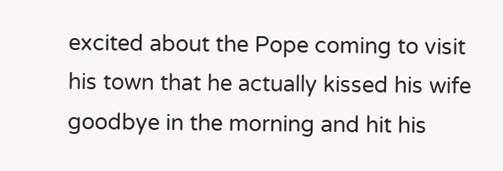excited about the Pope coming to visit his town that he actually kissed his wife goodbye in the morning and hit his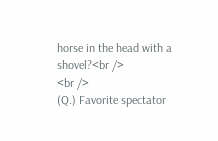horse in the head with a shovel?<br />
<br />
(Q.) Favorite spectator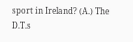sport in Ireland? (A.) The D.T.s